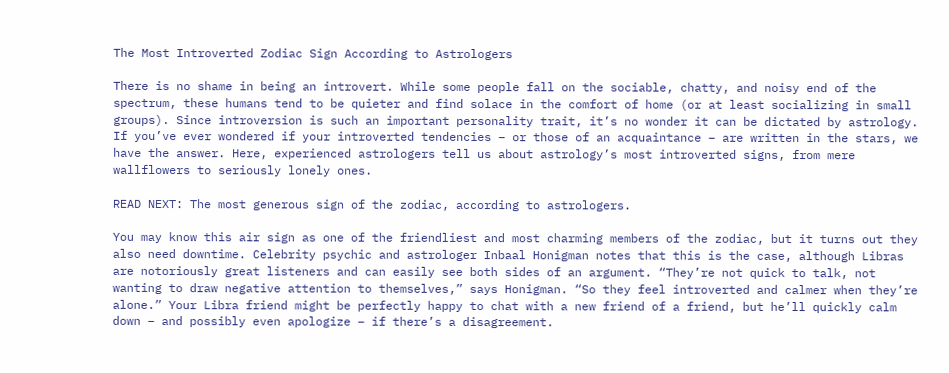The Most Introverted Zodiac Sign According to Astrologers

There is no shame in being an introvert. While some people fall on the sociable, chatty, and noisy end of the spectrum, these humans tend to be quieter and find solace in the comfort of home (or at least socializing in small groups). Since introversion is such an important personality trait, it’s no wonder it can be dictated by astrology. If you’ve ever wondered if your introverted tendencies – or those of an acquaintance – are written in the stars, we have the answer. Here, experienced astrologers tell us about astrology’s most introverted signs, from mere wallflowers to seriously lonely ones.

READ NEXT: The most generous sign of the zodiac, according to astrologers.

You may know this air sign as one of the friendliest and most charming members of the zodiac, but it turns out they also need downtime. Celebrity psychic and astrologer Inbaal Honigman notes that this is the case, although Libras are notoriously great listeners and can easily see both sides of an argument. “They’re not quick to talk, not wanting to draw negative attention to themselves,” says Honigman. “So they feel introverted and calmer when they’re alone.” Your Libra friend might be perfectly happy to chat with a new friend of a friend, but he’ll quickly calm down – and possibly even apologize – if there’s a disagreement.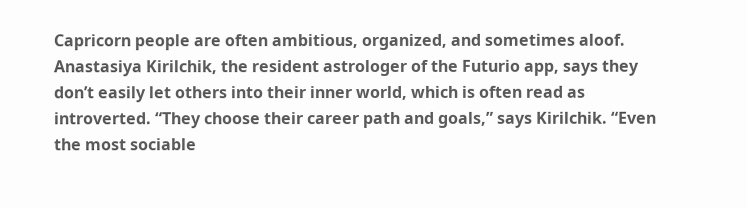Capricorn people are often ambitious, organized, and sometimes aloof. Anastasiya Kirilchik, the resident astrologer of the Futurio app, says they don’t easily let others into their inner world, which is often read as introverted. “They choose their career path and goals,” says Kirilchik. “Even the most sociable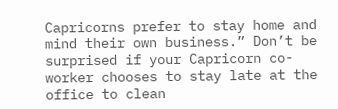Capricorns prefer to stay home and mind their own business.” Don’t be surprised if your Capricorn co-worker chooses to stay late at the office to clean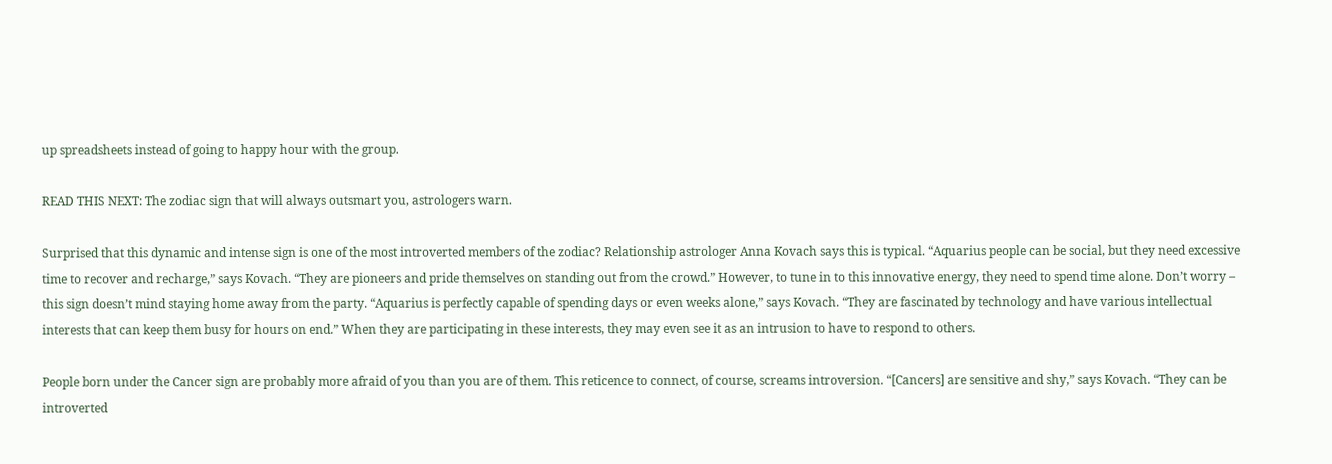up spreadsheets instead of going to happy hour with the group.

READ THIS NEXT: The zodiac sign that will always outsmart you, astrologers warn.

Surprised that this dynamic and intense sign is one of the most introverted members of the zodiac? Relationship astrologer Anna Kovach says this is typical. “Aquarius people can be social, but they need excessive time to recover and recharge,” says Kovach. “They are pioneers and pride themselves on standing out from the crowd.” However, to tune in to this innovative energy, they need to spend time alone. Don’t worry – this sign doesn’t mind staying home away from the party. “Aquarius is perfectly capable of spending days or even weeks alone,” says Kovach. “They are fascinated by technology and have various intellectual interests that can keep them busy for hours on end.” When they are participating in these interests, they may even see it as an intrusion to have to respond to others.

People born under the Cancer sign are probably more afraid of you than you are of them. This reticence to connect, of course, screams introversion. “[Cancers] are sensitive and shy,” says Kovach. “They can be introverted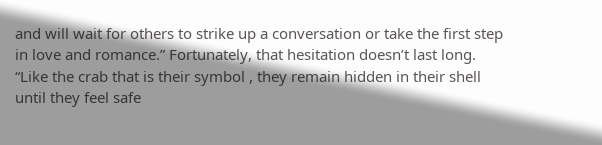and will wait for others to strike up a conversation or take the first step in love and romance.” Fortunately, that hesitation doesn’t last long. “Like the crab that is their symbol , they remain hidden in their shell until they feel safe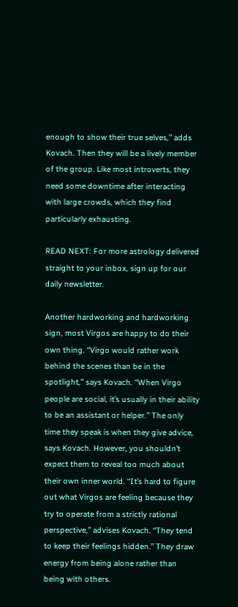enough to show their true selves,” adds Kovach. Then they will be a lively member of the group. Like most introverts, they need some downtime after interacting with large crowds, which they find particularly exhausting.

READ NEXT: For more astrology delivered straight to your inbox, sign up for our daily newsletter.

Another hardworking and hardworking sign, most Virgos are happy to do their own thing. “Virgo would rather work behind the scenes than be in the spotlight,” says Kovach. “When Virgo people are social, it’s usually in their ability to be an assistant or helper.” The only time they speak is when they give advice, says Kovach. However, you shouldn’t expect them to reveal too much about their own inner world. “It’s hard to figure out what Virgos are feeling because they try to operate from a strictly rational perspective,” advises Kovach. “They tend to keep their feelings hidden.” They draw energy from being alone rather than being with others.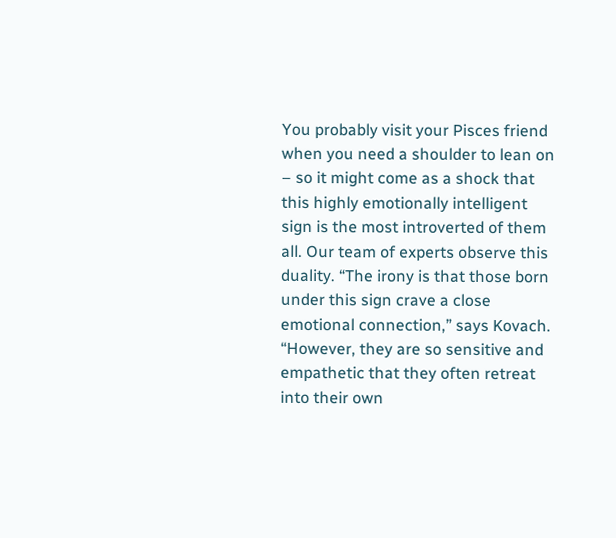You probably visit your Pisces friend when you need a shoulder to lean on – so it might come as a shock that this highly emotionally intelligent sign is the most introverted of them all. Our team of experts observe this duality. “The irony is that those born under this sign crave a close emotional connection,” says Kovach. “However, they are so sensitive and empathetic that they often retreat into their own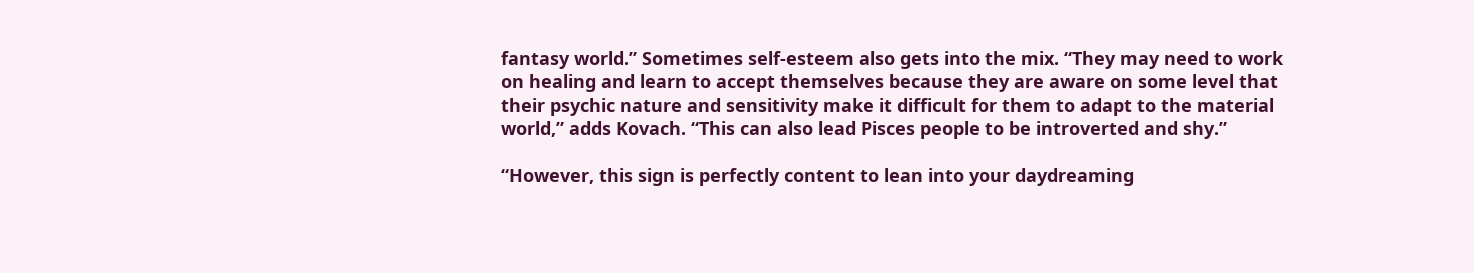fantasy world.” Sometimes self-esteem also gets into the mix. “They may need to work on healing and learn to accept themselves because they are aware on some level that their psychic nature and sensitivity make it difficult for them to adapt to the material world,” adds Kovach. “This can also lead Pisces people to be introverted and shy.”

“However, this sign is perfectly content to lean into your daydreaming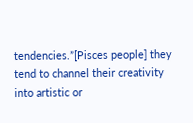tendencies.”[Pisces people] they tend to channel their creativity into artistic or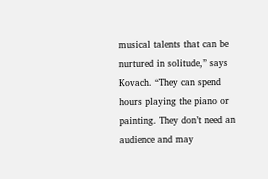musical talents that can be nurtured in solitude,” says Kovach. “They can spend hours playing the piano or painting. They don’t need an audience and may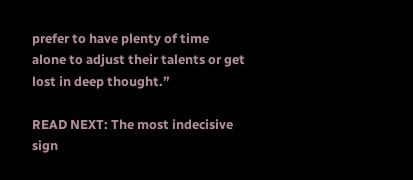prefer to have plenty of time alone to adjust their talents or get lost in deep thought.”

READ NEXT: The most indecisive sign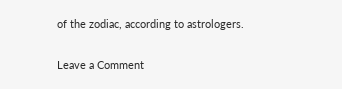of the zodiac, according to astrologers.

Leave a Comment